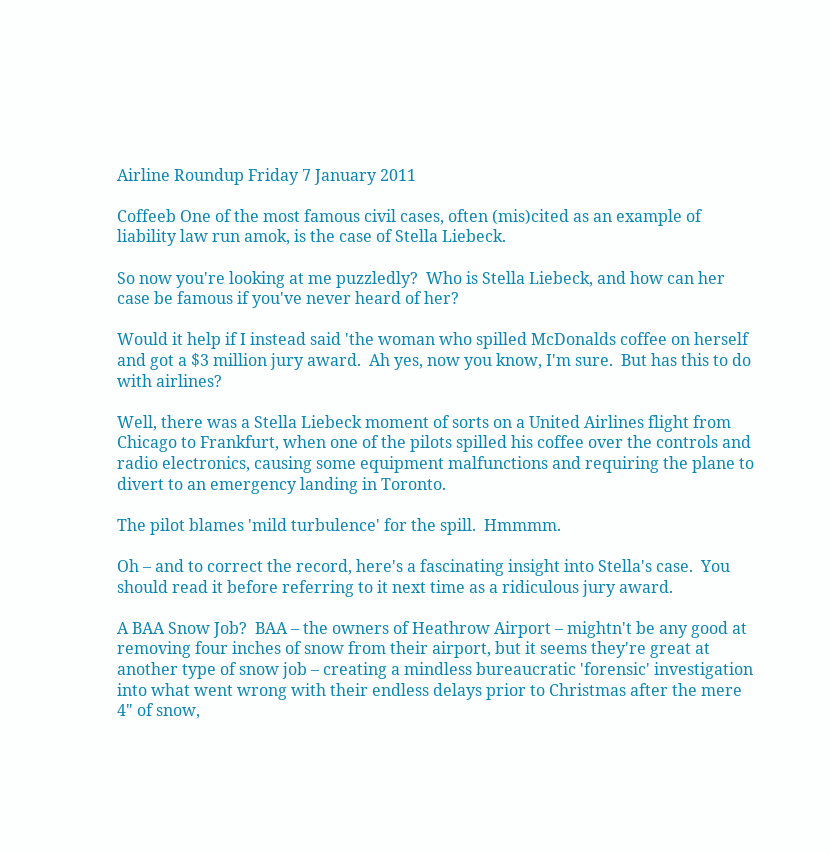Airline Roundup Friday 7 January 2011

Coffeeb One of the most famous civil cases, often (mis)cited as an example of liability law run amok, is the case of Stella Liebeck.

So now you're looking at me puzzledly?  Who is Stella Liebeck, and how can her case be famous if you've never heard of her?

Would it help if I instead said 'the woman who spilled McDonalds coffee on herself and got a $3 million jury award.  Ah yes, now you know, I'm sure.  But has this to do with airlines?

Well, there was a Stella Liebeck moment of sorts on a United Airlines flight from Chicago to Frankfurt, when one of the pilots spilled his coffee over the controls and radio electronics, causing some equipment malfunctions and requiring the plane to divert to an emergency landing in Toronto.

The pilot blames 'mild turbulence' for the spill.  Hmmmm.

Oh – and to correct the record, here's a fascinating insight into Stella's case.  You should read it before referring to it next time as a ridiculous jury award.

A BAA Snow Job?  BAA – the owners of Heathrow Airport – mightn't be any good at removing four inches of snow from their airport, but it seems they're great at another type of snow job – creating a mindless bureaucratic 'forensic' investigation into what went wrong with their endless delays prior to Christmas after the mere 4" of snow,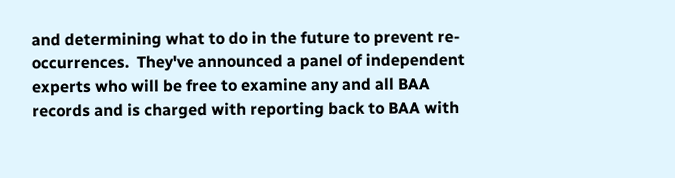and determining what to do in the future to prevent re-occurrences.  They've announced a panel of independent experts who will be free to examine any and all BAA records and is charged with reporting back to BAA with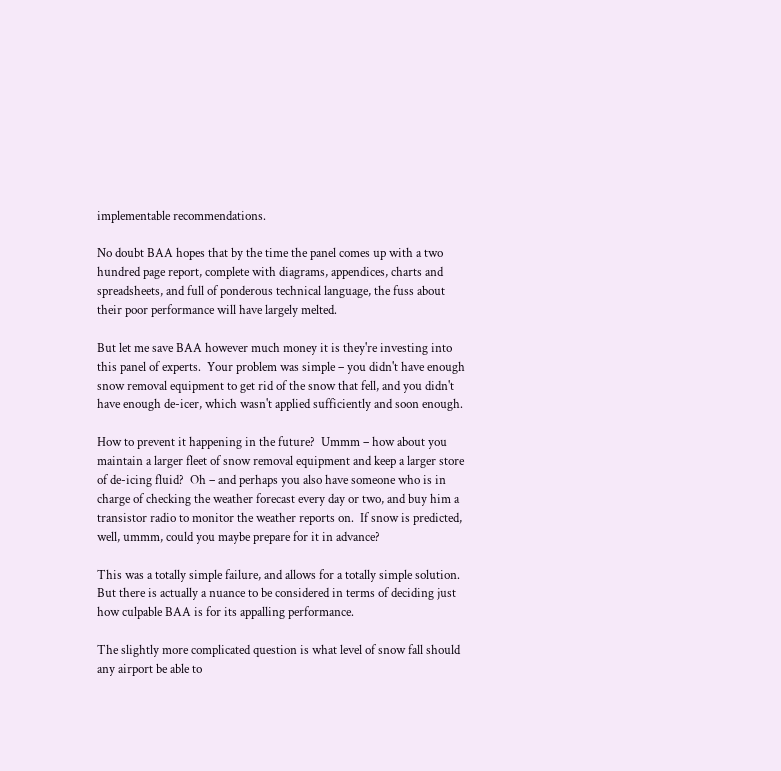implementable recommendations.

No doubt BAA hopes that by the time the panel comes up with a two hundred page report, complete with diagrams, appendices, charts and spreadsheets, and full of ponderous technical language, the fuss about their poor performance will have largely melted.

But let me save BAA however much money it is they're investing into this panel of experts.  Your problem was simple – you didn't have enough snow removal equipment to get rid of the snow that fell, and you didn't have enough de-icer, which wasn't applied sufficiently and soon enough.

How to prevent it happening in the future?  Ummm – how about you maintain a larger fleet of snow removal equipment and keep a larger store of de-icing fluid?  Oh – and perhaps you also have someone who is in charge of checking the weather forecast every day or two, and buy him a transistor radio to monitor the weather reports on.  If snow is predicted, well, ummm, could you maybe prepare for it in advance?

This was a totally simple failure, and allows for a totally simple solution.  But there is actually a nuance to be considered in terms of deciding just how culpable BAA is for its appalling performance.

The slightly more complicated question is what level of snow fall should any airport be able to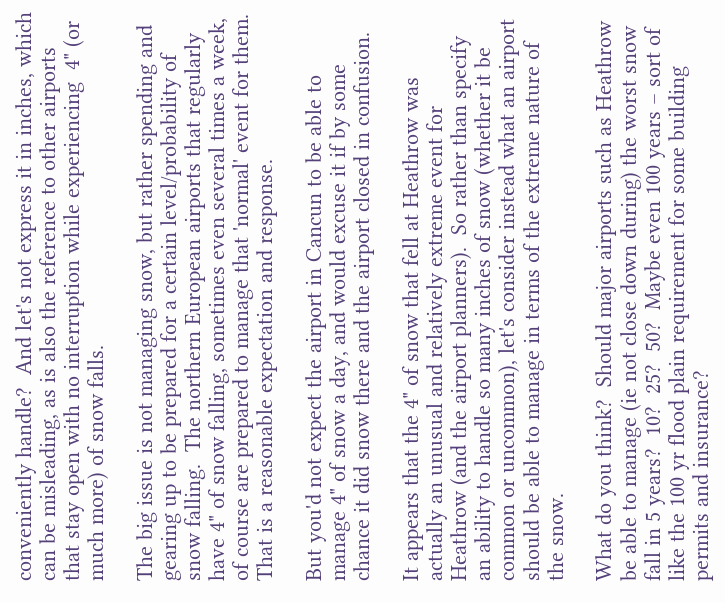conveniently handle?  And let's not express it in inches, which can be misleading, as is also the reference to other airports that stay open with no interruption while experiencing  4" (or much more) of snow falls.

The big issue is not managing snow, but rather spending and gearing up to be prepared for a certain level/probability of snow falling.  The northern European airports that regularly have 4" of snow falling, sometimes even several times a week, of course are prepared to manage that 'normal' event for them.  That is a reasonable expectation and response.

But you'd not expect the airport in Cancun to be able to manage 4" of snow a day, and would excuse it if by some chance it did snow there and the airport closed in confusion.

It appears that the 4" of snow that fell at Heathrow was actually an unusual and relatively extreme event for Heathrow (and the airport planners).  So rather than specify an ability to handle so many inches of snow (whether it be common or uncommon), let's consider instead what an airport should be able to manage in terms of the extreme nature of the snow.

What do you think?  Should major airports such as Heathrow be able to manage (ie not close down during) the worst snow fall in 5 years?  10?  25?  50?  Maybe even 100 years – sort of like the 100 yr flood plain requirement for some building permits and insurance?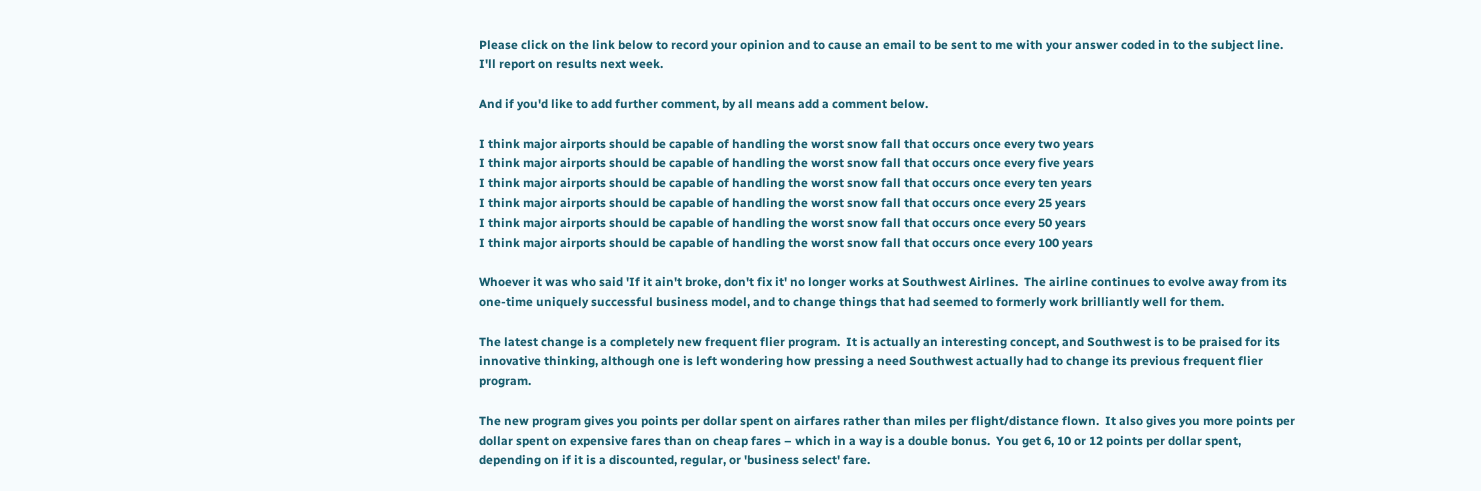Please click on the link below to record your opinion and to cause an email to be sent to me with your answer coded in to the subject line.  I'll report on results next week.

And if you'd like to add further comment, by all means add a comment below.

I think major airports should be capable of handling the worst snow fall that occurs once every two years
I think major airports should be capable of handling the worst snow fall that occurs once every five years
I think major airports should be capable of handling the worst snow fall that occurs once every ten years
I think major airports should be capable of handling the worst snow fall that occurs once every 25 years
I think major airports should be capable of handling the worst snow fall that occurs once every 50 years
I think major airports should be capable of handling the worst snow fall that occurs once every 100 years

Whoever it was who said 'If it ain't broke, don't fix it' no longer works at Southwest Airlines.  The airline continues to evolve away from its one-time uniquely successful business model, and to change things that had seemed to formerly work brilliantly well for them.

The latest change is a completely new frequent flier program.  It is actually an interesting concept, and Southwest is to be praised for its innovative thinking, although one is left wondering how pressing a need Southwest actually had to change its previous frequent flier program.

The new program gives you points per dollar spent on airfares rather than miles per flight/distance flown.  It also gives you more points per dollar spent on expensive fares than on cheap fares – which in a way is a double bonus.  You get 6, 10 or 12 points per dollar spent, depending on if it is a discounted, regular, or 'business select' fare.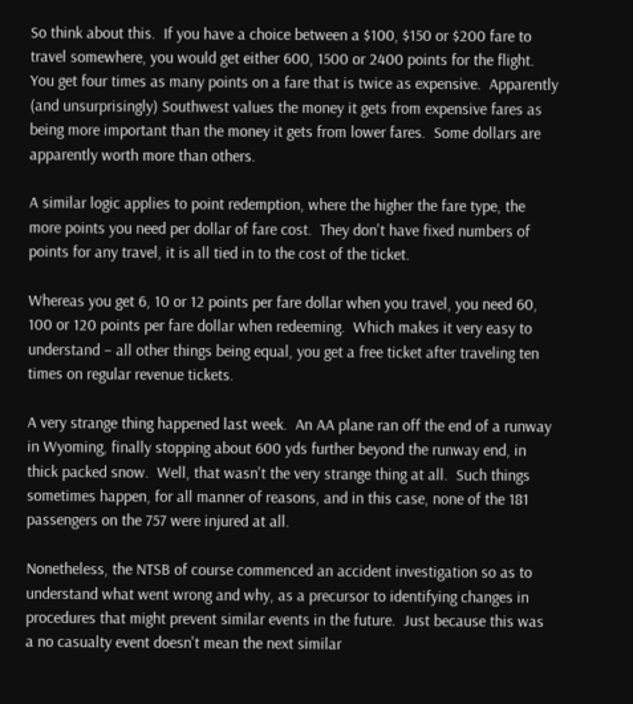So think about this.  If you have a choice between a $100, $150 or $200 fare to travel somewhere, you would get either 600, 1500 or 2400 points for the flight.  You get four times as many points on a fare that is twice as expensive.  Apparently (and unsurprisingly) Southwest values the money it gets from expensive fares as being more important than the money it gets from lower fares.  Some dollars are apparently worth more than others.

A similar logic applies to point redemption, where the higher the fare type, the more points you need per dollar of fare cost.  They don't have fixed numbers of points for any travel, it is all tied in to the cost of the ticket.

Whereas you get 6, 10 or 12 points per fare dollar when you travel, you need 60, 100 or 120 points per fare dollar when redeeming.  Which makes it very easy to understand – all other things being equal, you get a free ticket after traveling ten times on regular revenue tickets.

A very strange thing happened last week.  An AA plane ran off the end of a runway in Wyoming, finally stopping about 600 yds further beyond the runway end, in thick packed snow.  Well, that wasn't the very strange thing at all.  Such things sometimes happen, for all manner of reasons, and in this case, none of the 181 passengers on the 757 were injured at all.

Nonetheless, the NTSB of course commenced an accident investigation so as to understand what went wrong and why, as a precursor to identifying changes in procedures that might prevent similar events in the future.  Just because this was a no casualty event doesn't mean the next similar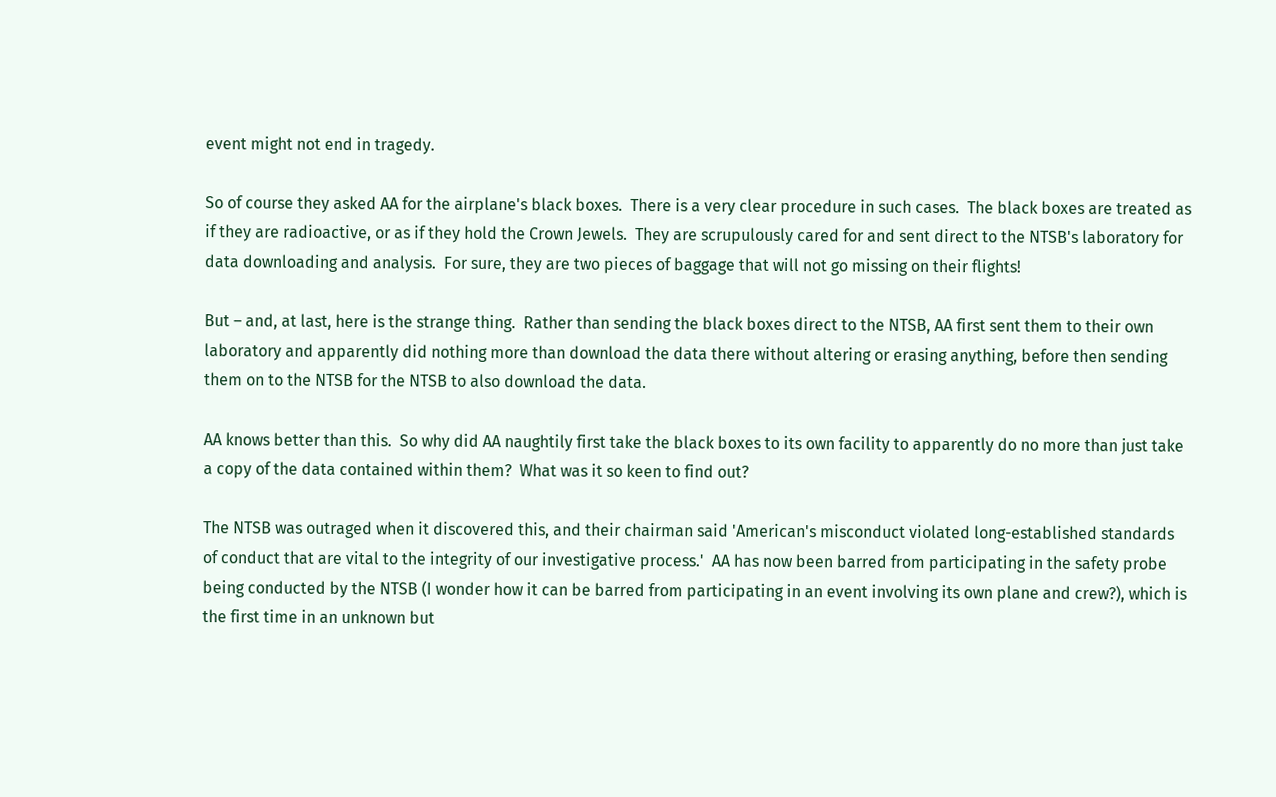event might not end in tragedy.

So of course they asked AA for the airplane's black boxes.  There is a very clear procedure in such cases.  The black boxes are treated as if they are radioactive, or as if they hold the Crown Jewels.  They are scrupulously cared for and sent direct to the NTSB's laboratory for data downloading and analysis.  For sure, they are two pieces of baggage that will not go missing on their flights!

But – and, at last, here is the strange thing.  Rather than sending the black boxes direct to the NTSB, AA first sent them to their own laboratory and apparently did nothing more than download the data there without altering or erasing anything, before then sending them on to the NTSB for the NTSB to also download the data.

AA knows better than this.  So why did AA naughtily first take the black boxes to its own facility to apparently do no more than just take a copy of the data contained within them?  What was it so keen to find out?

The NTSB was outraged when it discovered this, and their chairman said 'American's misconduct violated long-established standards of conduct that are vital to the integrity of our investigative process.'  AA has now been barred from participating in the safety probe being conducted by the NTSB (I wonder how it can be barred from participating in an event involving its own plane and crew?), which is the first time in an unknown but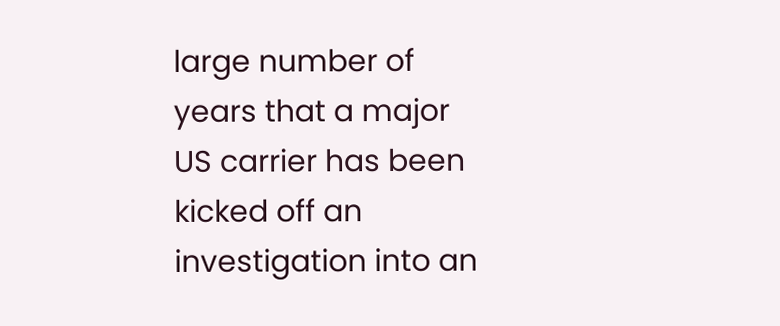large number of years that a major US carrier has been kicked off an investigation into an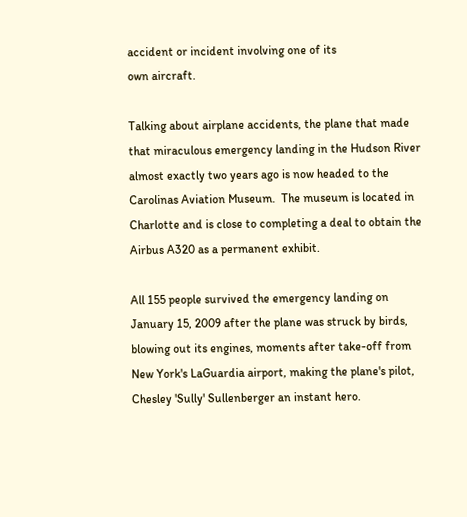accident or incident involving one of its
own aircraft.

Talking about airplane accidents, the plane that made that miraculous emergency landing in the Hudson River almost exactly two years ago is now headed to the Carolinas Aviation Museum.  The museum is located in Charlotte and is close to completing a deal to obtain the Airbus A320 as a permanent exhibit.

All 155 people survived the emergency landing on January 15, 2009 after the plane was struck by birds, blowing out its engines, moments after take-off from New York's LaGuardia airport, making the plane's pilot, Chesley 'Sully' Sullenberger an instant hero.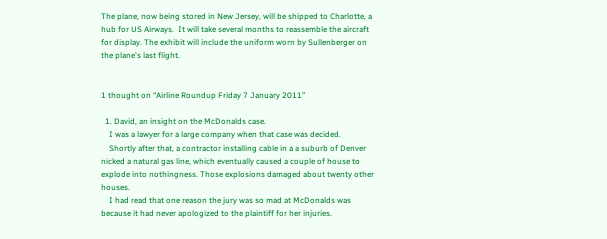The plane, now being stored in New Jersey, will be shipped to Charlotte, a hub for US Airways.  It will take several months to reassemble the aircraft for display. The exhibit will include the uniform worn by Sullenberger on the plane's last flight.


1 thought on “Airline Roundup Friday 7 January 2011”

  1. David, an insight on the McDonalds case.
    I was a lawyer for a large company when that case was decided.
    Shortly after that, a contractor installing cable in a a suburb of Denver nicked a natural gas line, which eventually caused a couple of house to explode into nothingness. Those explosions damaged about twenty other houses.
    I had read that one reason the jury was so mad at McDonalds was because it had never apologized to the plaintiff for her injuries.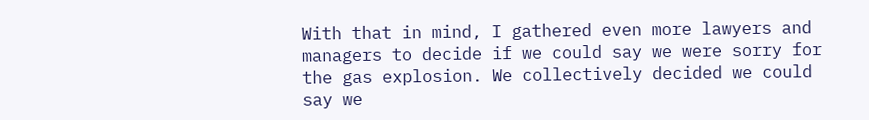With that in mind, I gathered even more lawyers and managers to decide if we could say we were sorry for the gas explosion. We collectively decided we could say we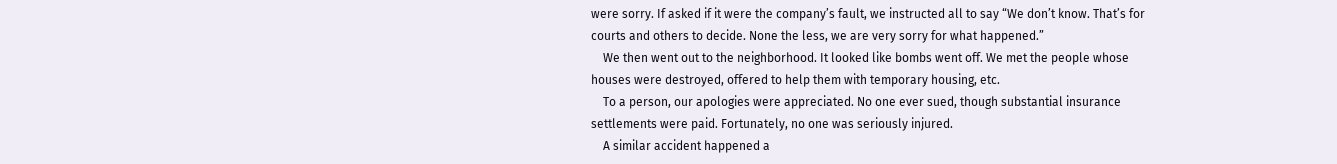were sorry. If asked if it were the company’s fault, we instructed all to say “We don’t know. That’s for courts and others to decide. None the less, we are very sorry for what happened.”
    We then went out to the neighborhood. It looked like bombs went off. We met the people whose houses were destroyed, offered to help them with temporary housing, etc.
    To a person, our apologies were appreciated. No one ever sued, though substantial insurance settlements were paid. Fortunately, no one was seriously injured.
    A similar accident happened a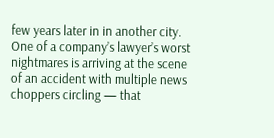few years later in in another city. One of a company’s lawyer’s worst nightmares is arriving at the scene of an accident with multiple news choppers circling — that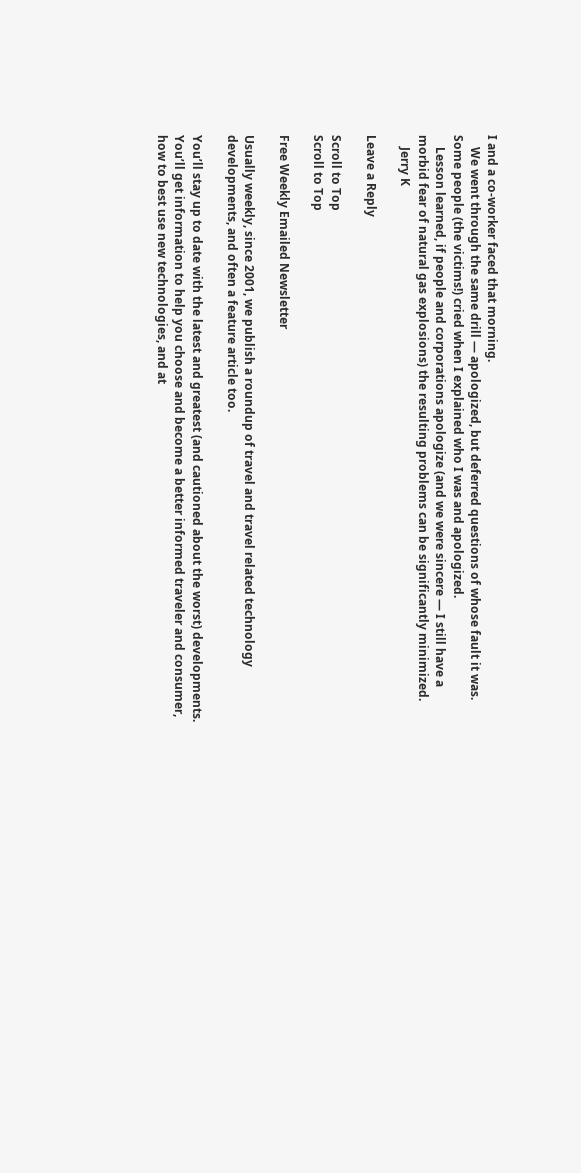I and a co-worker faced that morning.
    We went through the same drill — apologized, but deferred questions of whose fault it was. Some people (the victims!) cried when I explained who I was and apologized.
    Lesson learned, if people and corporations apologize (and we were sincere — I still have a morbid fear of natural gas explosions) the resulting problems can be significantly minimized.
    Jerry K

Leave a Reply

Scroll to Top
Scroll to Top

Free Weekly Emailed Newsletter

Usually weekly, since 2001, we publish a roundup of travel and travel related technology developments, and often a feature article too.

You’ll stay up to date with the latest and greatest (and cautioned about the worst) developments.  You’ll get information to help you choose and become a better informed traveler and consumer, how to best use new technologies, and at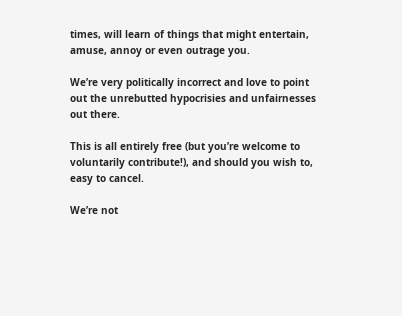times, will learn of things that might entertain, amuse, annoy or even outrage you.

We’re very politically incorrect and love to point out the unrebutted hypocrisies and unfairnesses out there.

This is all entirely free (but you’re welcome to voluntarily contribute!), and should you wish to, easy to cancel.

We’re not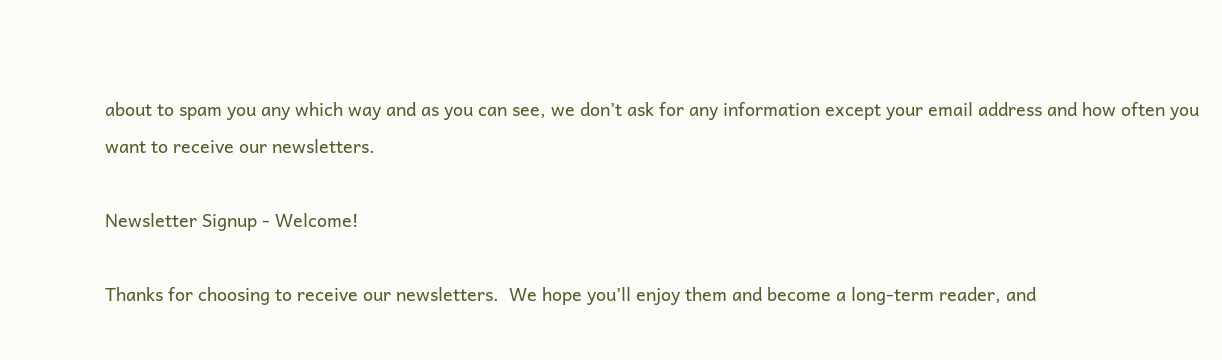about to spam you any which way and as you can see, we don’t ask for any information except your email address and how often you want to receive our newsletters.

Newsletter Signup - Welcome!

Thanks for choosing to receive our newsletters.  We hope you’ll enjoy them and become a long-term reader, and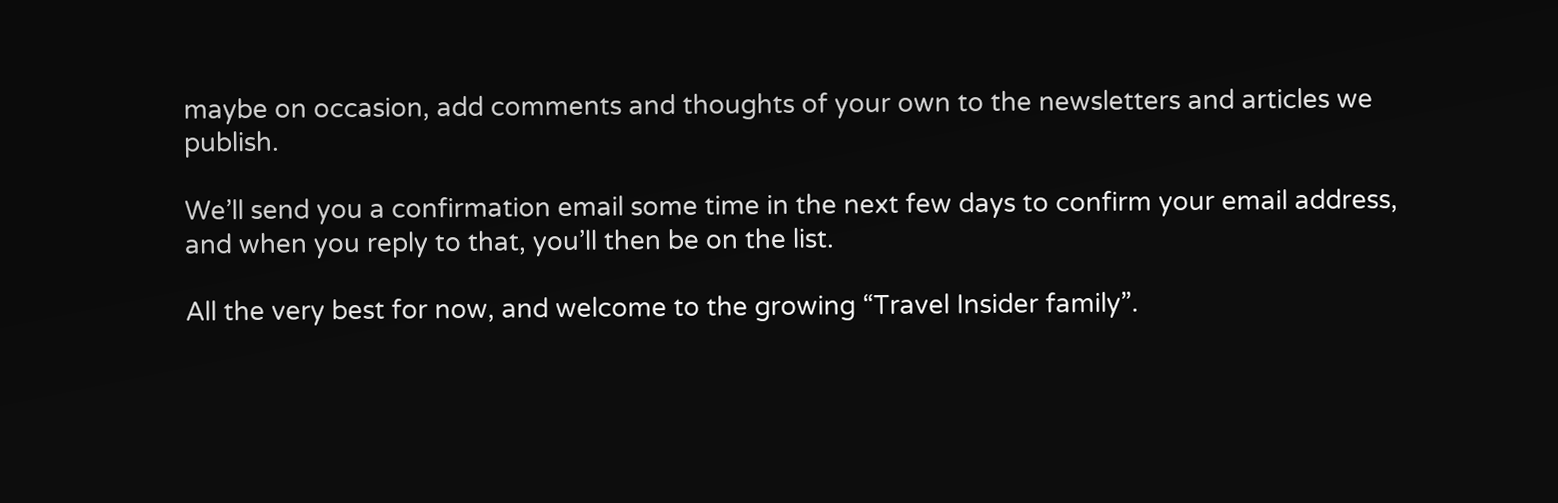maybe on occasion, add comments and thoughts of your own to the newsletters and articles we publish.

We’ll send you a confirmation email some time in the next few days to confirm your email address, and when you reply to that, you’ll then be on the list.

All the very best for now, and welcome to the growing “Travel Insider family”.